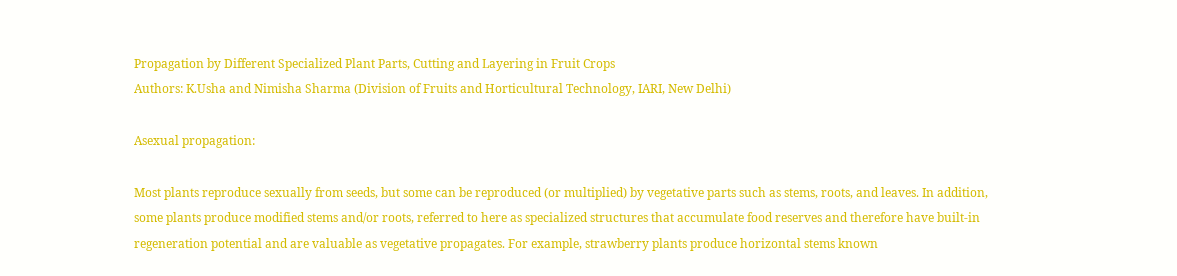Propagation by Different Specialized Plant Parts, Cutting and Layering in Fruit Crops
Authors: K.Usha and Nimisha Sharma (Division of Fruits and Horticultural Technology, IARI, New Delhi)

Asexual propagation:

Most plants reproduce sexually from seeds, but some can be reproduced (or multiplied) by vegetative parts such as stems, roots, and leaves. In addition, some plants produce modified stems and/or roots, referred to here as specialized structures that accumulate food reserves and therefore have built-in regeneration potential and are valuable as vegetative propagates. For example, strawberry plants produce horizontal stems known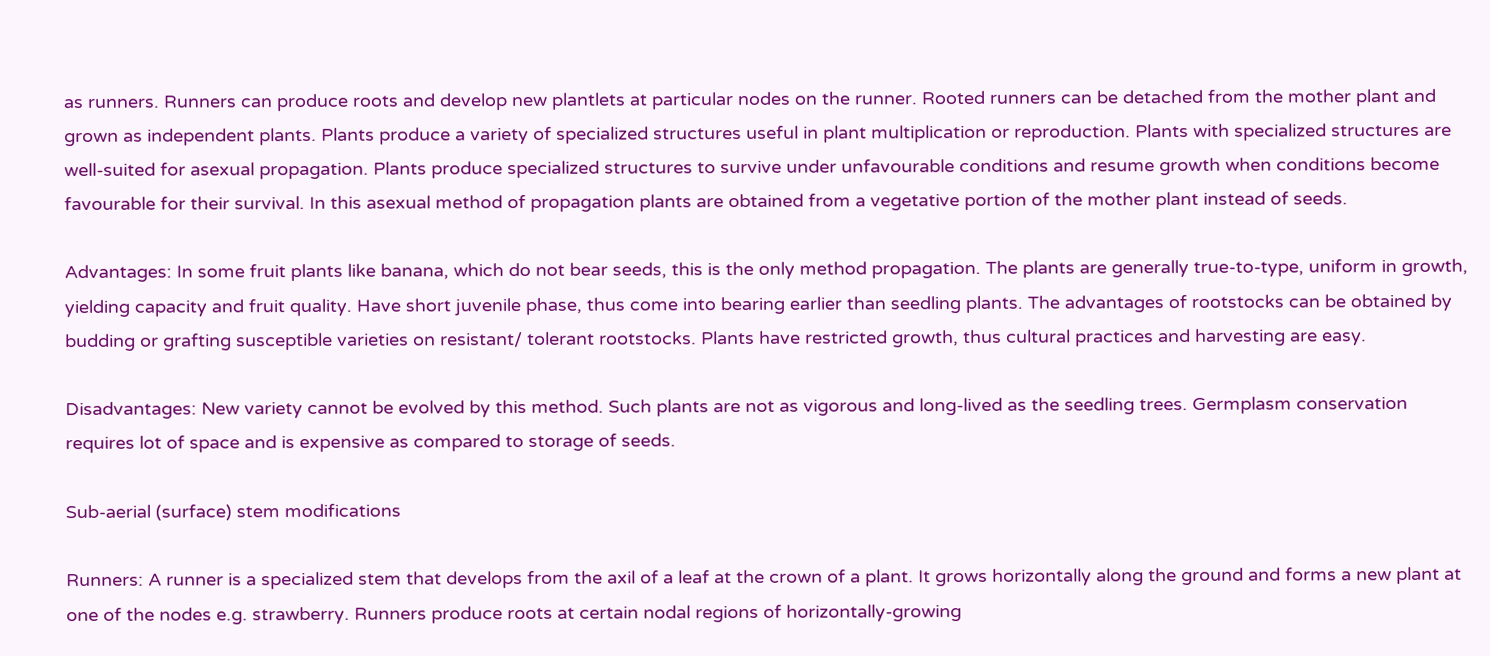as runners. Runners can produce roots and develop new plantlets at particular nodes on the runner. Rooted runners can be detached from the mother plant and grown as independent plants. Plants produce a variety of specialized structures useful in plant multiplication or reproduction. Plants with specialized structures are well-suited for asexual propagation. Plants produce specialized structures to survive under unfavourable conditions and resume growth when conditions become favourable for their survival. In this asexual method of propagation plants are obtained from a vegetative portion of the mother plant instead of seeds.

Advantages: In some fruit plants like banana, which do not bear seeds, this is the only method propagation. The plants are generally true-to-type, uniform in growth, yielding capacity and fruit quality. Have short juvenile phase, thus come into bearing earlier than seedling plants. The advantages of rootstocks can be obtained by budding or grafting susceptible varieties on resistant/ tolerant rootstocks. Plants have restricted growth, thus cultural practices and harvesting are easy.

Disadvantages: New variety cannot be evolved by this method. Such plants are not as vigorous and long-lived as the seedling trees. Germplasm conservation requires lot of space and is expensive as compared to storage of seeds.

Sub-aerial (surface) stem modifications

Runners: A runner is a specialized stem that develops from the axil of a leaf at the crown of a plant. It grows horizontally along the ground and forms a new plant at one of the nodes e.g. strawberry. Runners produce roots at certain nodal regions of horizontally-growing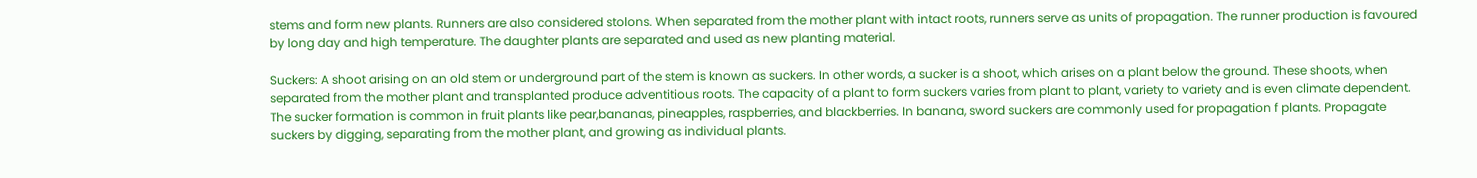stems and form new plants. Runners are also considered stolons. When separated from the mother plant with intact roots, runners serve as units of propagation. The runner production is favoured by long day and high temperature. The daughter plants are separated and used as new planting material.

Suckers: A shoot arising on an old stem or underground part of the stem is known as suckers. In other words, a sucker is a shoot, which arises on a plant below the ground. These shoots, when separated from the mother plant and transplanted produce adventitious roots. The capacity of a plant to form suckers varies from plant to plant, variety to variety and is even climate dependent. The sucker formation is common in fruit plants like pear,bananas, pineapples, raspberries, and blackberries. In banana, sword suckers are commonly used for propagation f plants. Propagate suckers by digging, separating from the mother plant, and growing as individual plants.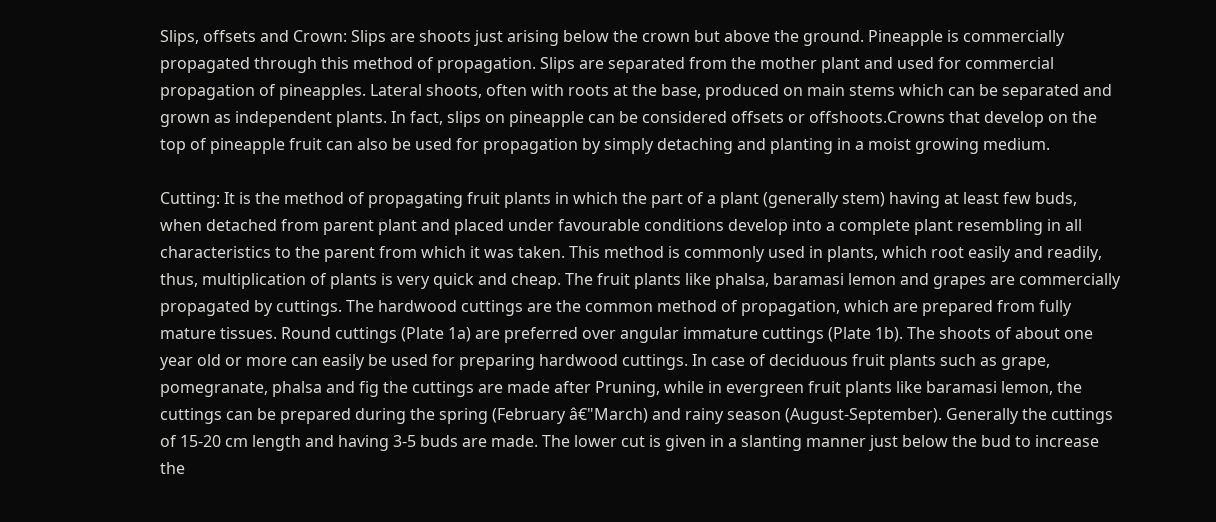Slips, offsets and Crown: Slips are shoots just arising below the crown but above the ground. Pineapple is commercially propagated through this method of propagation. Slips are separated from the mother plant and used for commercial propagation of pineapples. Lateral shoots, often with roots at the base, produced on main stems which can be separated and grown as independent plants. In fact, slips on pineapple can be considered offsets or offshoots.Crowns that develop on the top of pineapple fruit can also be used for propagation by simply detaching and planting in a moist growing medium.

Cutting: It is the method of propagating fruit plants in which the part of a plant (generally stem) having at least few buds, when detached from parent plant and placed under favourable conditions develop into a complete plant resembling in all characteristics to the parent from which it was taken. This method is commonly used in plants, which root easily and readily, thus, multiplication of plants is very quick and cheap. The fruit plants like phalsa, baramasi lemon and grapes are commercially propagated by cuttings. The hardwood cuttings are the common method of propagation, which are prepared from fully mature tissues. Round cuttings (Plate 1a) are preferred over angular immature cuttings (Plate 1b). The shoots of about one year old or more can easily be used for preparing hardwood cuttings. In case of deciduous fruit plants such as grape, pomegranate, phalsa and fig the cuttings are made after Pruning, while in evergreen fruit plants like baramasi lemon, the cuttings can be prepared during the spring (February â€"March) and rainy season (August-September). Generally the cuttings of 15-20 cm length and having 3-5 buds are made. The lower cut is given in a slanting manner just below the bud to increase the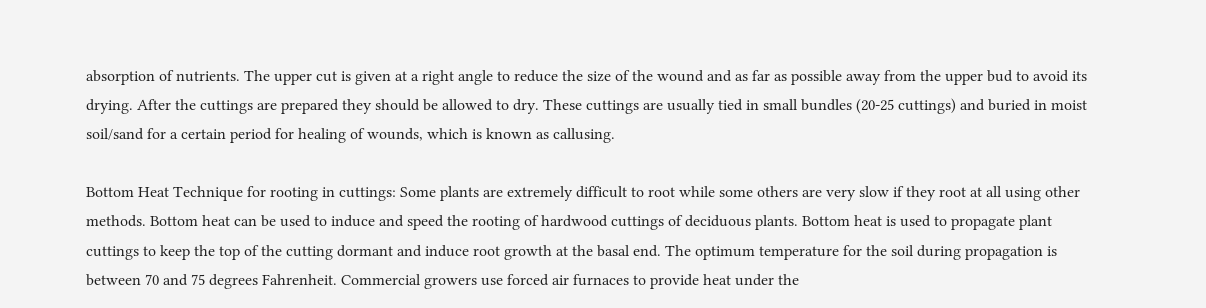absorption of nutrients. The upper cut is given at a right angle to reduce the size of the wound and as far as possible away from the upper bud to avoid its drying. After the cuttings are prepared they should be allowed to dry. These cuttings are usually tied in small bundles (20-25 cuttings) and buried in moist soil/sand for a certain period for healing of wounds, which is known as callusing.

Bottom Heat Technique for rooting in cuttings: Some plants are extremely difficult to root while some others are very slow if they root at all using other methods. Bottom heat can be used to induce and speed the rooting of hardwood cuttings of deciduous plants. Bottom heat is used to propagate plant cuttings to keep the top of the cutting dormant and induce root growth at the basal end. The optimum temperature for the soil during propagation is between 70 and 75 degrees Fahrenheit. Commercial growers use forced air furnaces to provide heat under the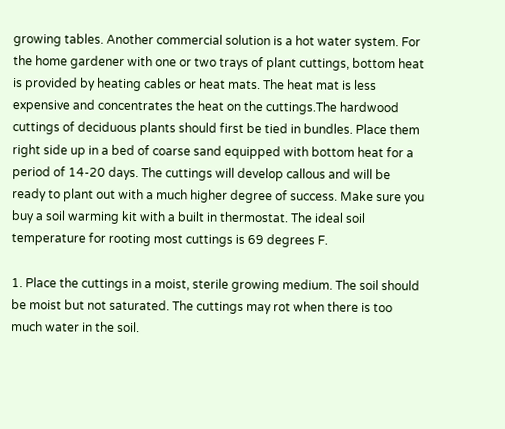growing tables. Another commercial solution is a hot water system. For the home gardener with one or two trays of plant cuttings, bottom heat is provided by heating cables or heat mats. The heat mat is less expensive and concentrates the heat on the cuttings.The hardwood cuttings of deciduous plants should first be tied in bundles. Place them right side up in a bed of coarse sand equipped with bottom heat for a period of 14-20 days. The cuttings will develop callous and will be ready to plant out with a much higher degree of success. Make sure you buy a soil warming kit with a built in thermostat. The ideal soil temperature for rooting most cuttings is 69 degrees F.

1. Place the cuttings in a moist, sterile growing medium. The soil should be moist but not saturated. The cuttings may rot when there is too much water in the soil.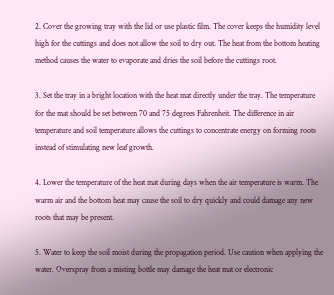2. Cover the growing tray with the lid or use plastic film. The cover keeps the humidity level high for the cuttings and does not allow the soil to dry out. The heat from the bottom heating method causes the water to evaporate and dries the soil before the cuttings root.

3. Set the tray in a bright location with the heat mat directly under the tray. The temperature for the mat should be set between 70 and 75 degrees Fahrenheit. The difference in air temperature and soil temperature allows the cuttings to concentrate energy on forming roots instead of stimulating new leaf growth.

4. Lower the temperature of the heat mat during days when the air temperature is warm. The warm air and the bottom heat may cause the soil to dry quickly and could damage any new roots that may be present.

5. Water to keep the soil moist during the propagation period. Use caution when applying the water. Overspray from a misting bottle may damage the heat mat or electronic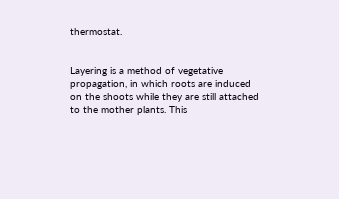thermostat.


Layering is a method of vegetative propagation, in which roots are induced on the shoots while they are still attached to the mother plants. This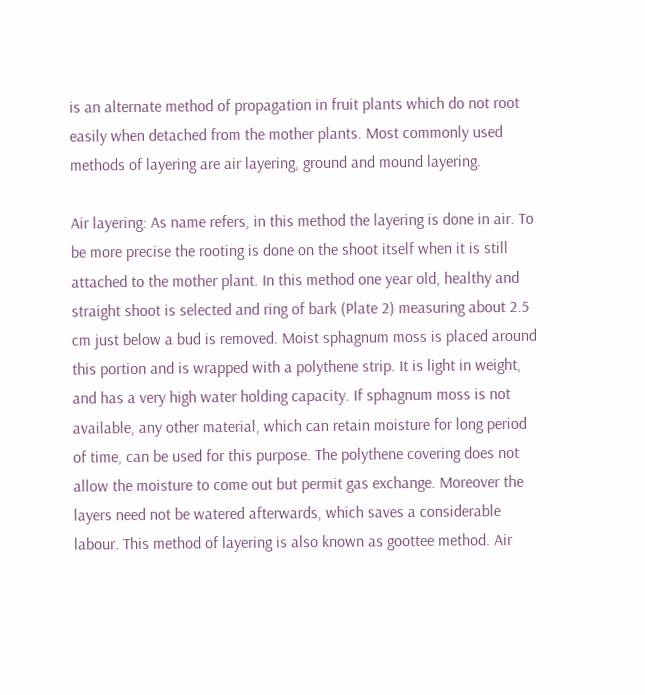is an alternate method of propagation in fruit plants which do not root easily when detached from the mother plants. Most commonly used methods of layering are air layering, ground and mound layering.

Air layering: As name refers, in this method the layering is done in air. To be more precise the rooting is done on the shoot itself when it is still attached to the mother plant. In this method one year old, healthy and straight shoot is selected and ring of bark (Plate 2) measuring about 2.5 cm just below a bud is removed. Moist sphagnum moss is placed around this portion and is wrapped with a polythene strip. It is light in weight, and has a very high water holding capacity. If sphagnum moss is not available, any other material, which can retain moisture for long period of time, can be used for this purpose. The polythene covering does not allow the moisture to come out but permit gas exchange. Moreover the layers need not be watered afterwards, which saves a considerable labour. This method of layering is also known as goottee method. Air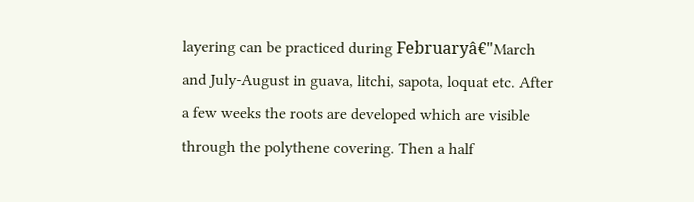layering can be practiced during Februaryâ€"March and July-August in guava, litchi, sapota, loquat etc. After a few weeks the roots are developed which are visible through the polythene covering. Then a half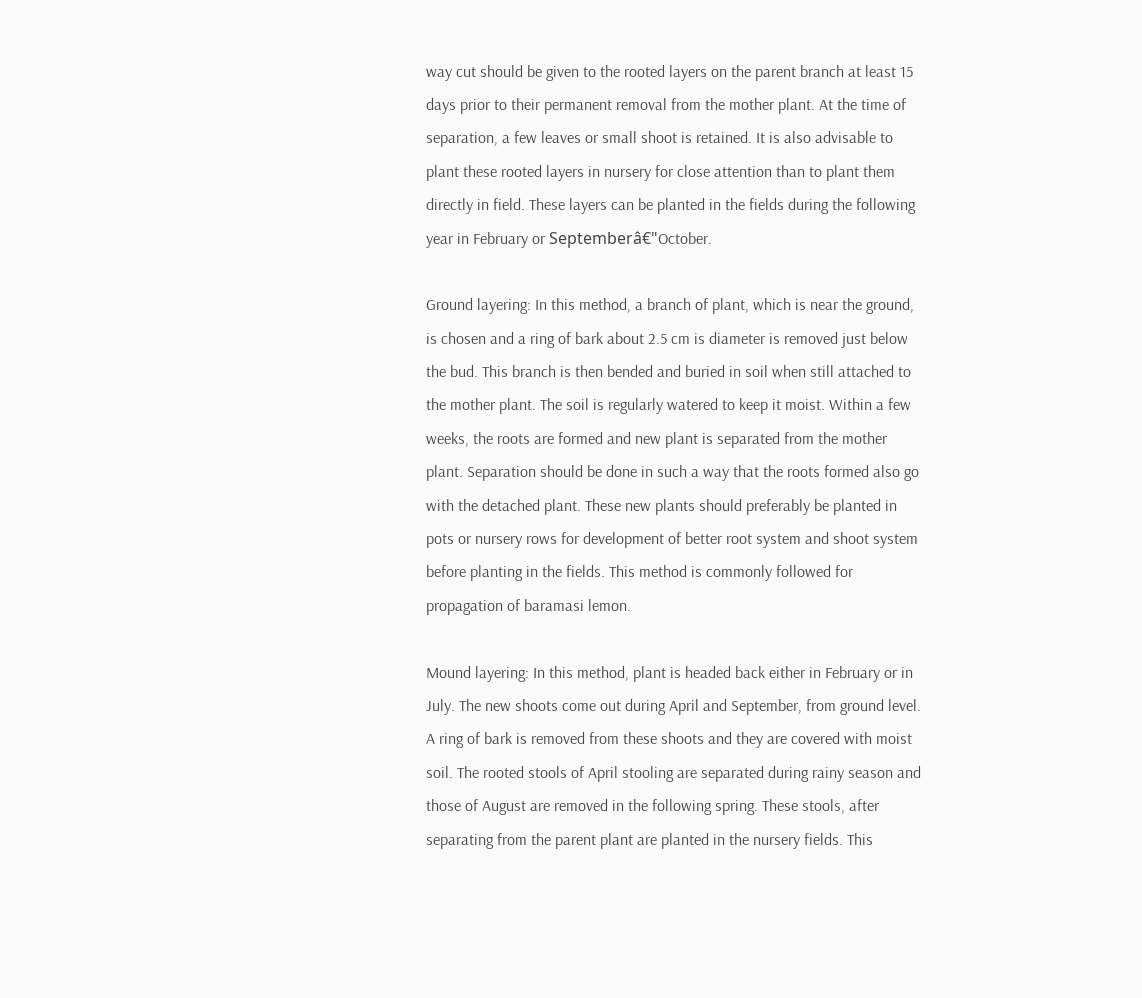way cut should be given to the rooted layers on the parent branch at least 15 days prior to their permanent removal from the mother plant. At the time of separation, a few leaves or small shoot is retained. It is also advisable to plant these rooted layers in nursery for close attention than to plant them directly in field. These layers can be planted in the fields during the following year in February or Septemberâ€"October.

Ground layering: In this method, a branch of plant, which is near the ground, is chosen and a ring of bark about 2.5 cm is diameter is removed just below the bud. This branch is then bended and buried in soil when still attached to the mother plant. The soil is regularly watered to keep it moist. Within a few weeks, the roots are formed and new plant is separated from the mother plant. Separation should be done in such a way that the roots formed also go with the detached plant. These new plants should preferably be planted in pots or nursery rows for development of better root system and shoot system before planting in the fields. This method is commonly followed for propagation of baramasi lemon.

Mound layering: In this method, plant is headed back either in February or in July. The new shoots come out during April and September, from ground level. A ring of bark is removed from these shoots and they are covered with moist soil. The rooted stools of April stooling are separated during rainy season and those of August are removed in the following spring. These stools, after separating from the parent plant are planted in the nursery fields. This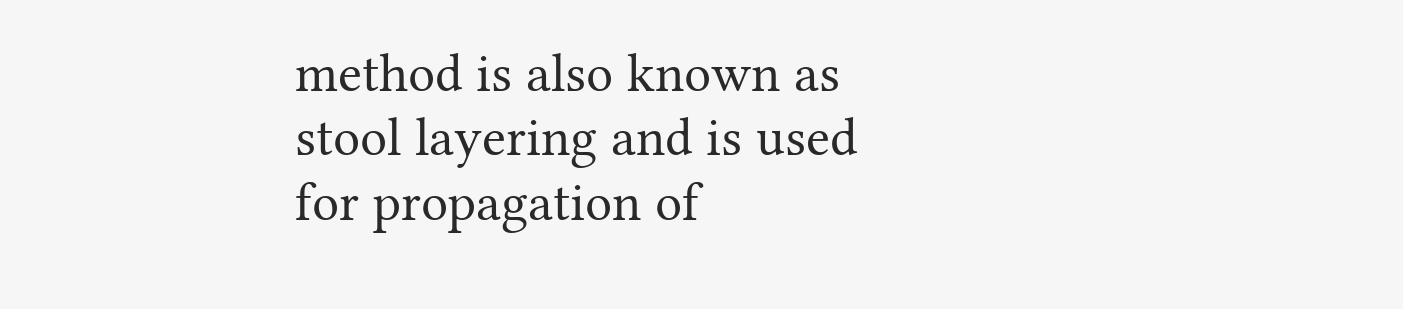method is also known as stool layering and is used for propagation of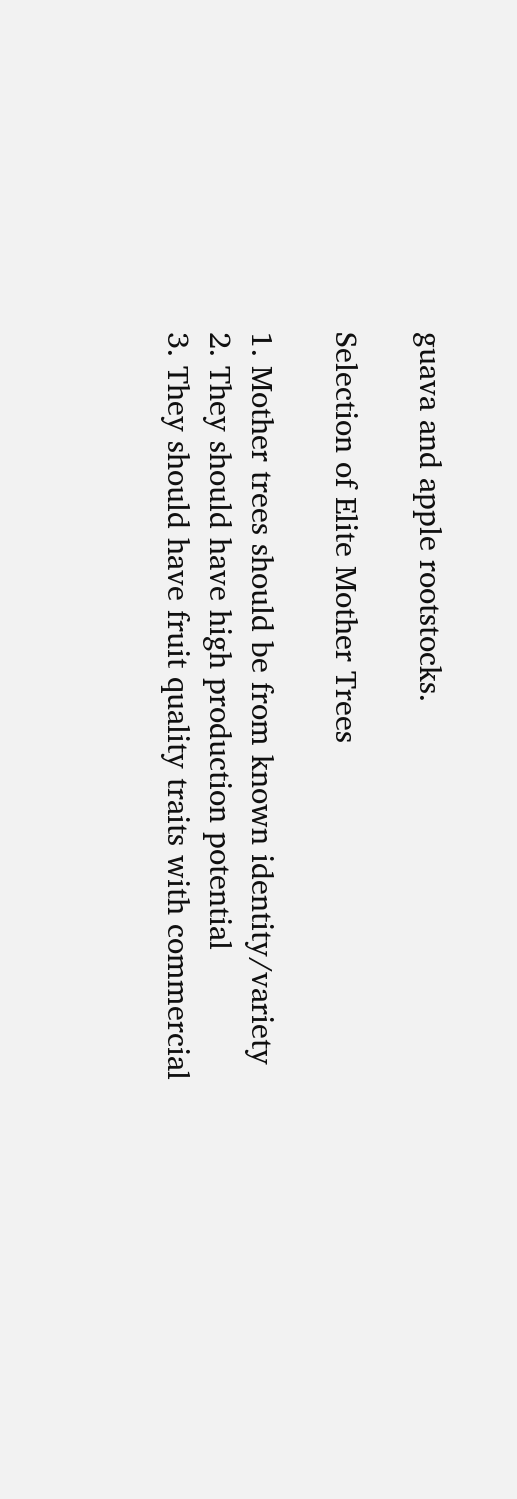guava and apple rootstocks.

Selection of Elite Mother Trees

1. Mother trees should be from known identity/variety
2. They should have high production potential
3. They should have fruit quality traits with commercial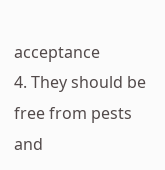acceptance
4. They should be free from pests and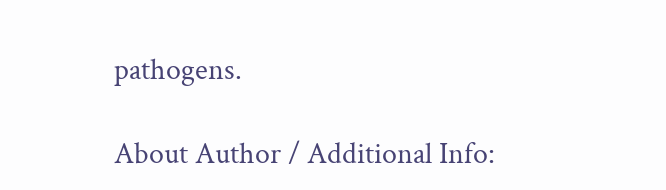pathogens.

About Author / Additional Info: